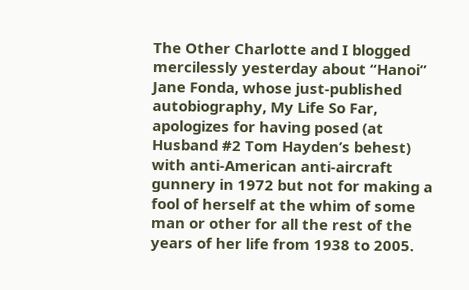The Other Charlotte and I blogged mercilessly yesterday about “Hanoi” Jane Fonda, whose just-published autobiography, My Life So Far, apologizes for having posed (at Husband #2 Tom Hayden’s behest) with anti-American anti-aircraft gunnery in 1972 but not for making a fool of herself at the whim of some man or other for all the rest of the years of her life from 1938 to 2005.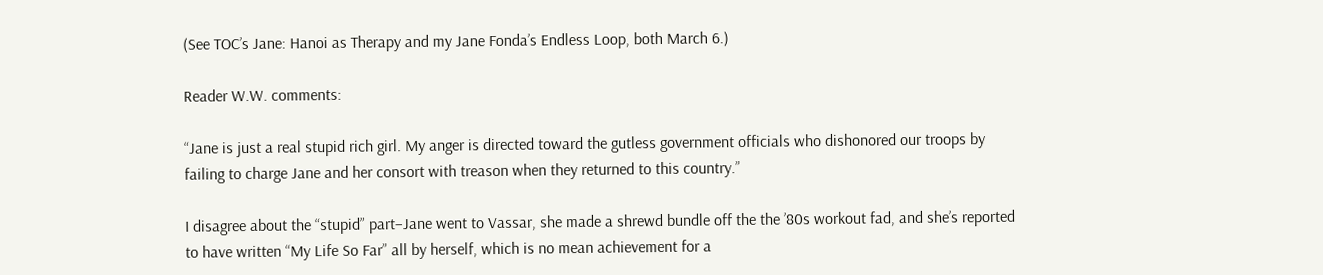(See TOC’s Jane: Hanoi as Therapy and my Jane Fonda’s Endless Loop, both March 6.)

Reader W.W. comments:

“Jane is just a real stupid rich girl. My anger is directed toward the gutless government officials who dishonored our troops by failing to charge Jane and her consort with treason when they returned to this country.”

I disagree about the “stupid” part–Jane went to Vassar, she made a shrewd bundle off the the ’80s workout fad, and she’s reported to have written “My Life So Far” all by herself, which is no mean achievement for a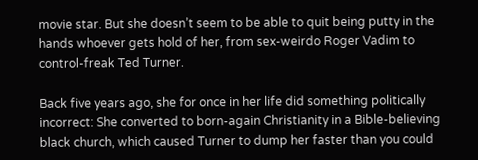movie star. But she doesn’t seem to be able to quit being putty in the hands whoever gets hold of her, from sex-weirdo Roger Vadim to control-freak Ted Turner.

Back five years ago, she for once in her life did something politically incorrect: She converted to born-again Christianity in a Bible-believing black church, which caused Turner to dump her faster than you could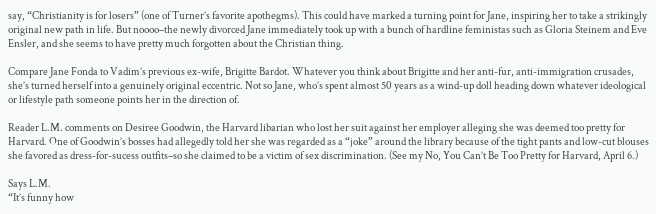say, “Christianity is for losers” (one of Turner’s favorite apothegms). This could have marked a turning point for Jane, inspiring her to take a strikingly original new path in life. But noooo–the newly divorced Jane immediately took up with a bunch of hardline feministas such as Gloria Steinem and Eve Ensler, and she seems to have pretty much forgotten about the Christian thing.

Compare Jane Fonda to Vadim’s previous ex-wife, Brigitte Bardot. Whatever you think about Brigitte and her anti-fur, anti-immigration crusades, she’s turned herself into a genuinely original eccentric. Not so Jane, who’s spent almost 50 years as a wind-up doll heading down whatever ideological or lifestyle path someone points her in the direction of.

Reader L.M. comments on Desiree Goodwin, the Harvard libarian who lost her suit against her employer alleging she was deemed too pretty for Harvard. One of Goodwin’s bosses had allegedly told her she was regarded as a “joke” around the library because of the tight pants and low-cut blouses she favored as dress-for-sucess outfits–so she claimed to be a victim of sex discrimination. (See my No, You Can’t Be Too Pretty for Harvard, April 6.)

Says L.M.
“It’s funny how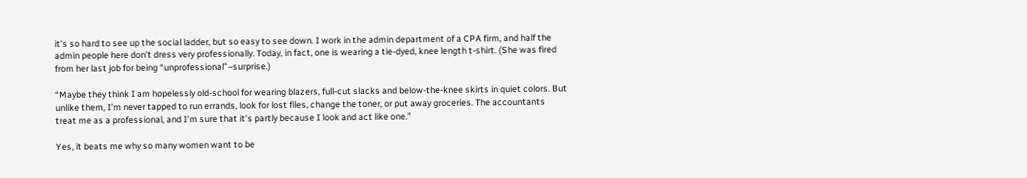it’s so hard to see up the social ladder, but so easy to see down. I work in the admin department of a CPA firm, and half the admin people here don’t dress very professionally. Today, in fact, one is wearing a tie-dyed, knee length t-shirt. (She was fired from her last job for being “unprofessional”–surprise.)

“Maybe they think I am hopelessly old-school for wearing blazers, full-cut slacks and below-the-knee skirts in quiet colors. But unlike them, I’m never tapped to run errands, look for lost files, change the toner, or put away groceries. The accountants treat me as a professional, and I’m sure that it’s partly because I look and act like one.”

Yes, it beats me why so many women want to be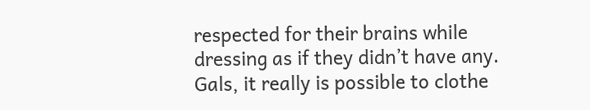respected for their brains while dressing as if they didn’t have any. Gals, it really is possible to clothe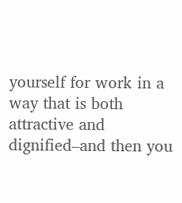yourself for work in a way that is both attractive and dignified–and then you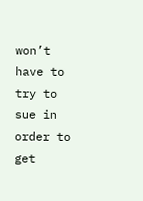won’t have to try to sue in order to get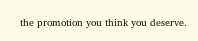the promotion you think you deserve.